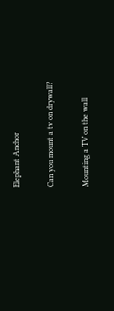Elephant Anchor

Can you mount a tv on drywall?

Mounting a TV on the wall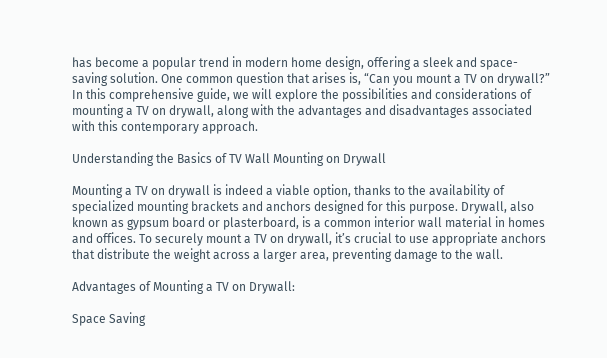has become a popular trend in modern home design, offering a sleek and space-saving solution. One common question that arises is, “Can you mount a TV on drywall?” In this comprehensive guide, we will explore the possibilities and considerations of mounting a TV on drywall, along with the advantages and disadvantages associated with this contemporary approach.

Understanding the Basics of TV Wall Mounting on Drywall

Mounting a TV on drywall is indeed a viable option, thanks to the availability of specialized mounting brackets and anchors designed for this purpose. Drywall, also known as gypsum board or plasterboard, is a common interior wall material in homes and offices. To securely mount a TV on drywall, it’s crucial to use appropriate anchors that distribute the weight across a larger area, preventing damage to the wall.

Advantages of Mounting a TV on Drywall:

Space Saving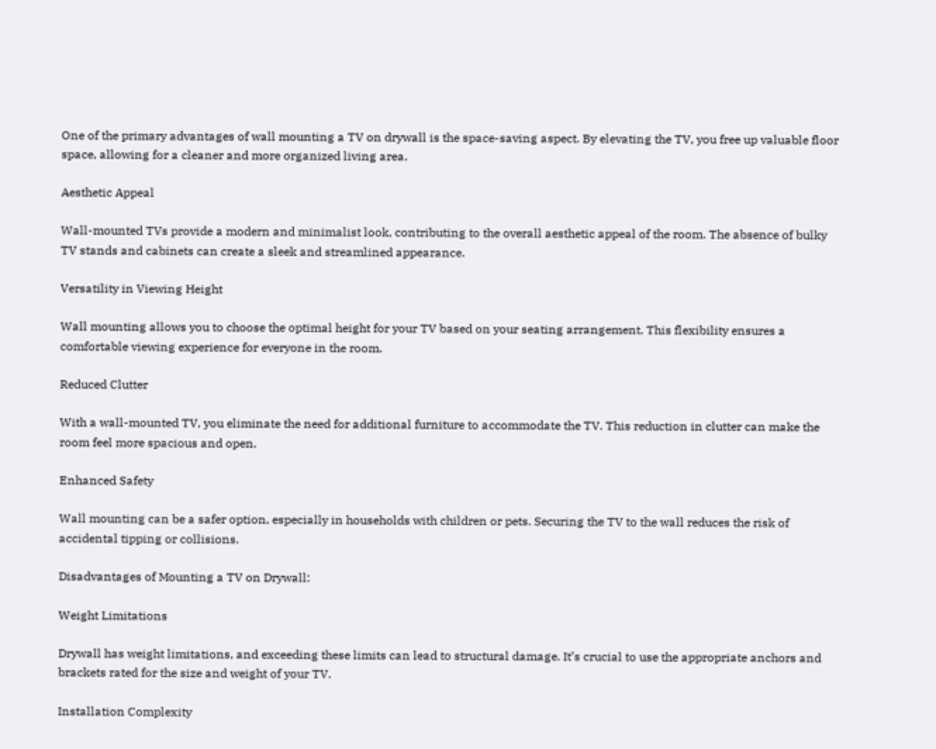One of the primary advantages of wall mounting a TV on drywall is the space-saving aspect. By elevating the TV, you free up valuable floor space, allowing for a cleaner and more organized living area.

Aesthetic Appeal

Wall-mounted TVs provide a modern and minimalist look, contributing to the overall aesthetic appeal of the room. The absence of bulky TV stands and cabinets can create a sleek and streamlined appearance.

Versatility in Viewing Height

Wall mounting allows you to choose the optimal height for your TV based on your seating arrangement. This flexibility ensures a comfortable viewing experience for everyone in the room.

Reduced Clutter

With a wall-mounted TV, you eliminate the need for additional furniture to accommodate the TV. This reduction in clutter can make the room feel more spacious and open.

Enhanced Safety

Wall mounting can be a safer option, especially in households with children or pets. Securing the TV to the wall reduces the risk of accidental tipping or collisions.

Disadvantages of Mounting a TV on Drywall:

Weight Limitations

Drywall has weight limitations, and exceeding these limits can lead to structural damage. It’s crucial to use the appropriate anchors and brackets rated for the size and weight of your TV.

Installation Complexity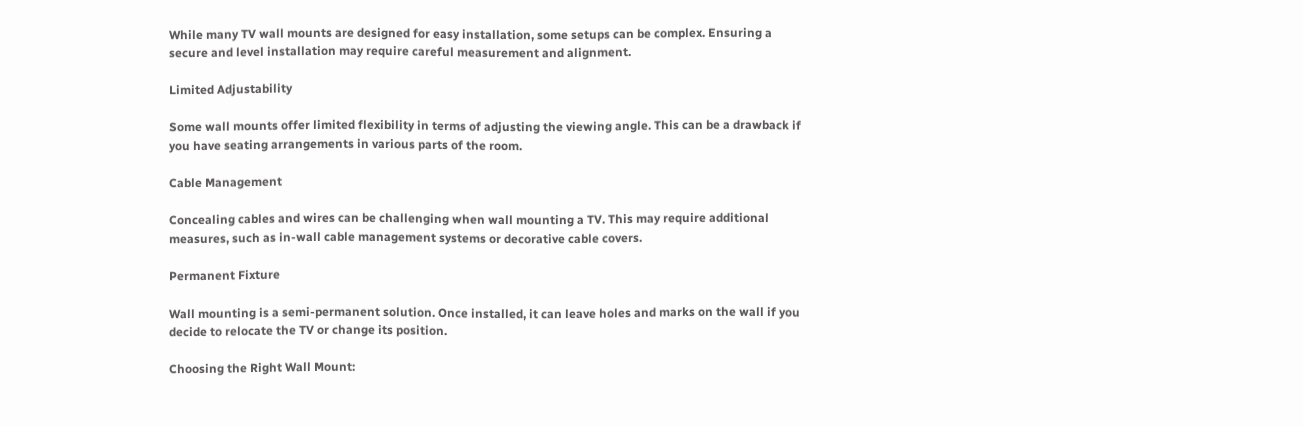While many TV wall mounts are designed for easy installation, some setups can be complex. Ensuring a secure and level installation may require careful measurement and alignment.

Limited Adjustability

Some wall mounts offer limited flexibility in terms of adjusting the viewing angle. This can be a drawback if you have seating arrangements in various parts of the room.

Cable Management

Concealing cables and wires can be challenging when wall mounting a TV. This may require additional measures, such as in-wall cable management systems or decorative cable covers.

Permanent Fixture

Wall mounting is a semi-permanent solution. Once installed, it can leave holes and marks on the wall if you decide to relocate the TV or change its position.

Choosing the Right Wall Mount: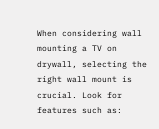When considering wall mounting a TV on drywall, selecting the right wall mount is crucial. Look for features such as: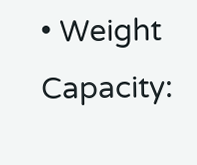• Weight Capacity: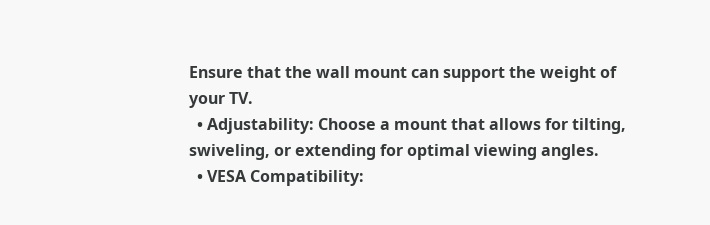Ensure that the wall mount can support the weight of your TV.
  • Adjustability: Choose a mount that allows for tilting, swiveling, or extending for optimal viewing angles.
  • VESA Compatibility: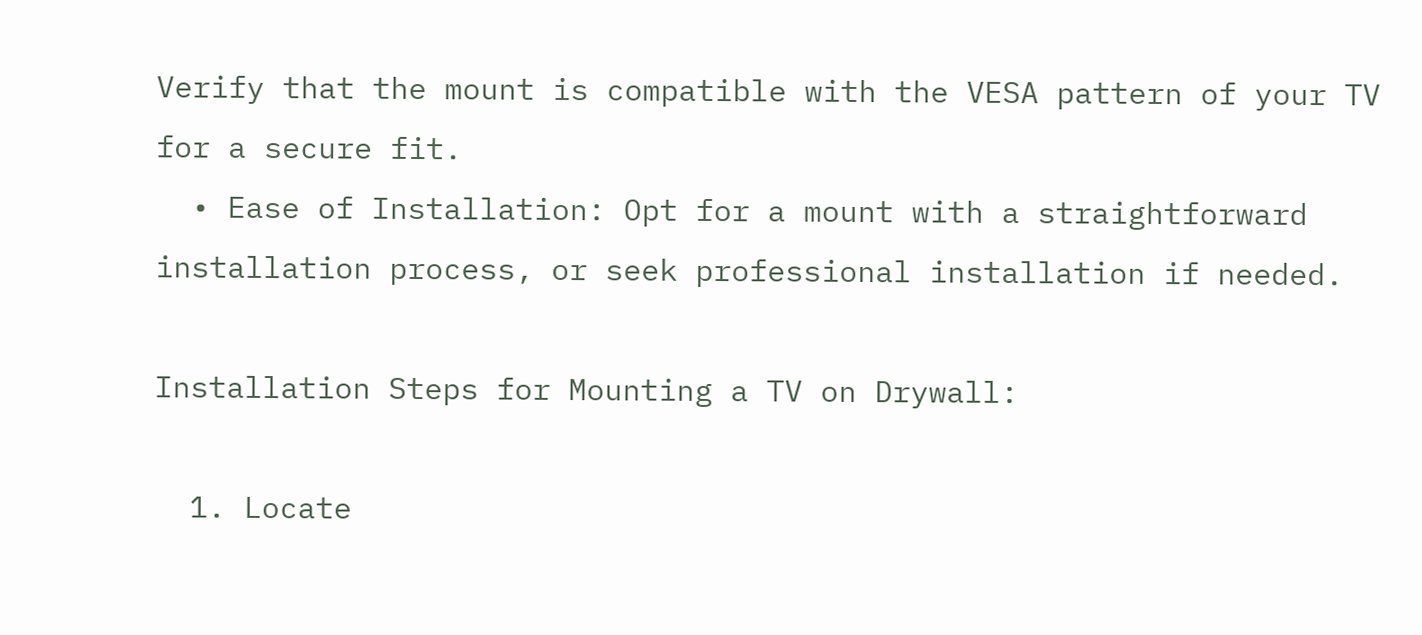Verify that the mount is compatible with the VESA pattern of your TV for a secure fit.
  • Ease of Installation: Opt for a mount with a straightforward installation process, or seek professional installation if needed.

Installation Steps for Mounting a TV on Drywall:

  1. Locate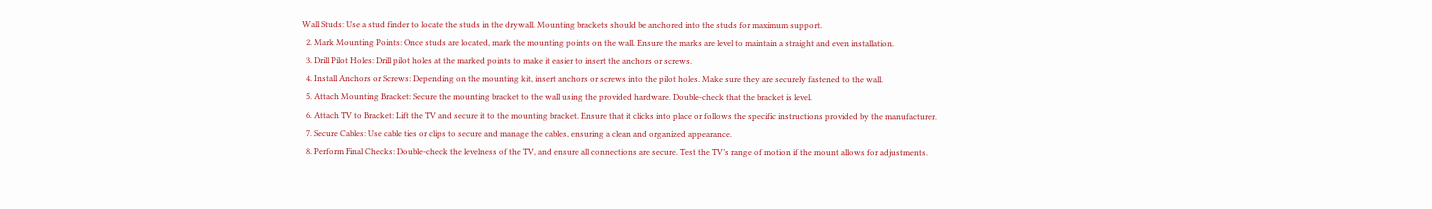Wall Studs: Use a stud finder to locate the studs in the drywall. Mounting brackets should be anchored into the studs for maximum support.
  2. Mark Mounting Points: Once studs are located, mark the mounting points on the wall. Ensure the marks are level to maintain a straight and even installation.
  3. Drill Pilot Holes: Drill pilot holes at the marked points to make it easier to insert the anchors or screws.
  4. Install Anchors or Screws: Depending on the mounting kit, insert anchors or screws into the pilot holes. Make sure they are securely fastened to the wall.
  5. Attach Mounting Bracket: Secure the mounting bracket to the wall using the provided hardware. Double-check that the bracket is level.
  6. Attach TV to Bracket: Lift the TV and secure it to the mounting bracket. Ensure that it clicks into place or follows the specific instructions provided by the manufacturer.
  7. Secure Cables: Use cable ties or clips to secure and manage the cables, ensuring a clean and organized appearance.
  8. Perform Final Checks: Double-check the levelness of the TV, and ensure all connections are secure. Test the TV’s range of motion if the mount allows for adjustments.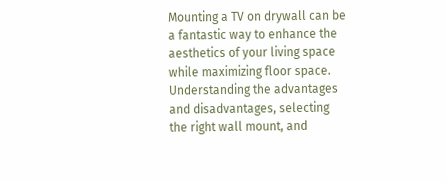Mounting a TV on drywall can be a fantastic way to enhance the aesthetics of your living space while maximizing floor space. Understanding the advantages and disadvantages, selecting the right wall mount, and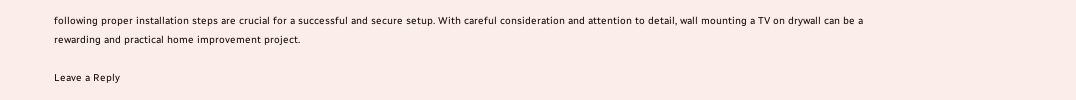following proper installation steps are crucial for a successful and secure setup. With careful consideration and attention to detail, wall mounting a TV on drywall can be a rewarding and practical home improvement project.

Leave a Reply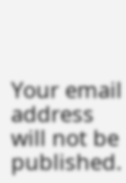Your email address will not be published.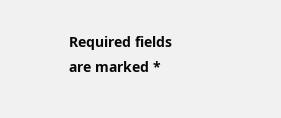Required fields are marked *